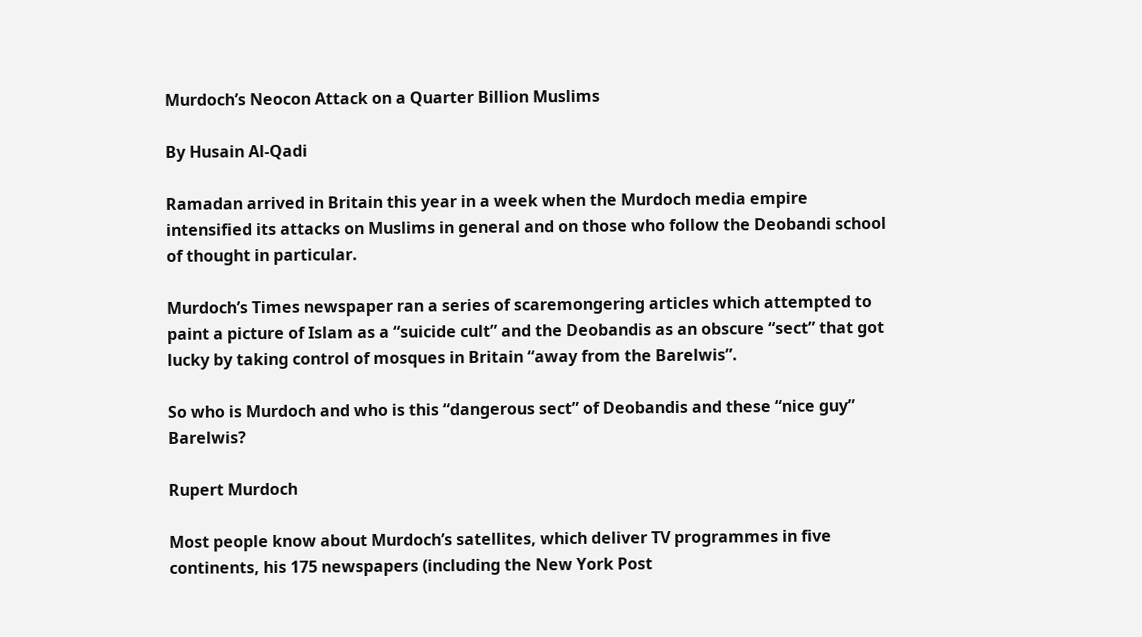Murdoch’s Neocon Attack on a Quarter Billion Muslims

By Husain Al-Qadi

Ramadan arrived in Britain this year in a week when the Murdoch media empire intensified its attacks on Muslims in general and on those who follow the Deobandi school of thought in particular.

Murdoch’s Times newspaper ran a series of scaremongering articles which attempted to paint a picture of Islam as a “suicide cult” and the Deobandis as an obscure “sect” that got lucky by taking control of mosques in Britain “away from the Barelwis”.

So who is Murdoch and who is this “dangerous sect” of Deobandis and these “nice guy” Barelwis?

Rupert Murdoch

Most people know about Murdoch’s satellites, which deliver TV programmes in five continents, his 175 newspapers (including the New York Post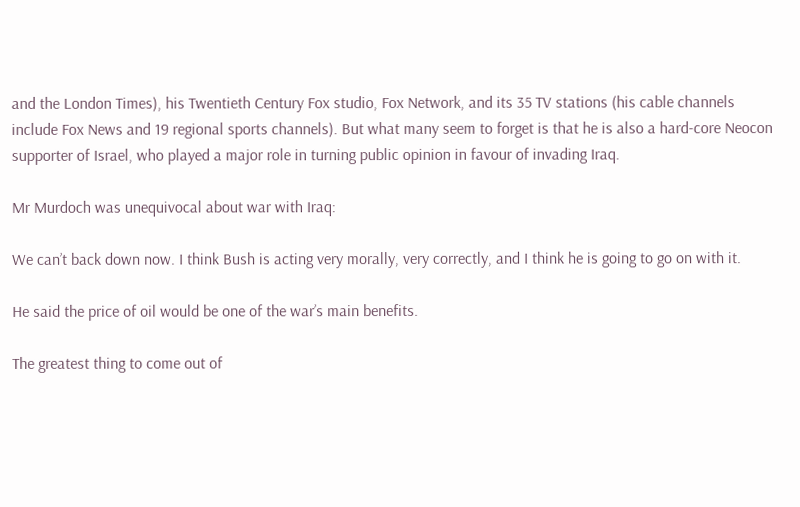and the London Times), his Twentieth Century Fox studio, Fox Network, and its 35 TV stations (his cable channels include Fox News and 19 regional sports channels). But what many seem to forget is that he is also a hard-core Neocon supporter of Israel, who played a major role in turning public opinion in favour of invading Iraq.

Mr Murdoch was unequivocal about war with Iraq:

We can’t back down now. I think Bush is acting very morally, very correctly, and I think he is going to go on with it.

He said the price of oil would be one of the war’s main benefits.

The greatest thing to come out of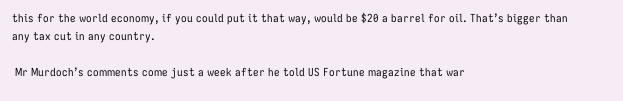this for the world economy, if you could put it that way, would be $20 a barrel for oil. That’s bigger than any tax cut in any country.

 Mr Murdoch’s comments come just a week after he told US Fortune magazine that war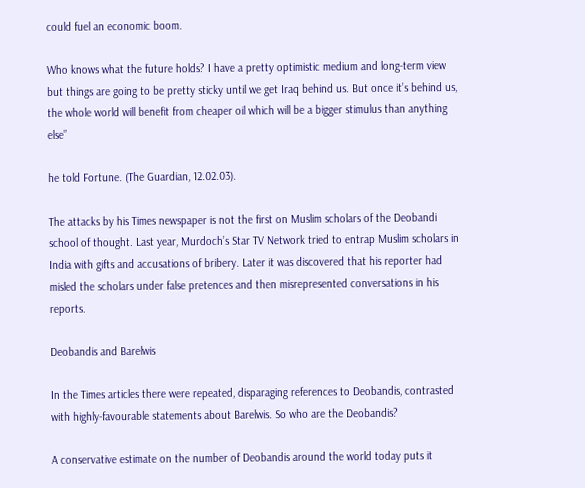could fuel an economic boom.

Who knows what the future holds? I have a pretty optimistic medium and long-term view but things are going to be pretty sticky until we get Iraq behind us. But once it’s behind us, the whole world will benefit from cheaper oil which will be a bigger stimulus than anything else”

he told Fortune. (The Guardian, 12.02.03).

The attacks by his Times newspaper is not the first on Muslim scholars of the Deobandi school of thought. Last year, Murdoch’s Star TV Network tried to entrap Muslim scholars in India with gifts and accusations of bribery. Later it was discovered that his reporter had misled the scholars under false pretences and then misrepresented conversations in his reports.

Deobandis and Barelwis

In the Times articles there were repeated, disparaging references to Deobandis, contrasted with highly-favourable statements about Barelwis. So who are the Deobandis?

A conservative estimate on the number of Deobandis around the world today puts it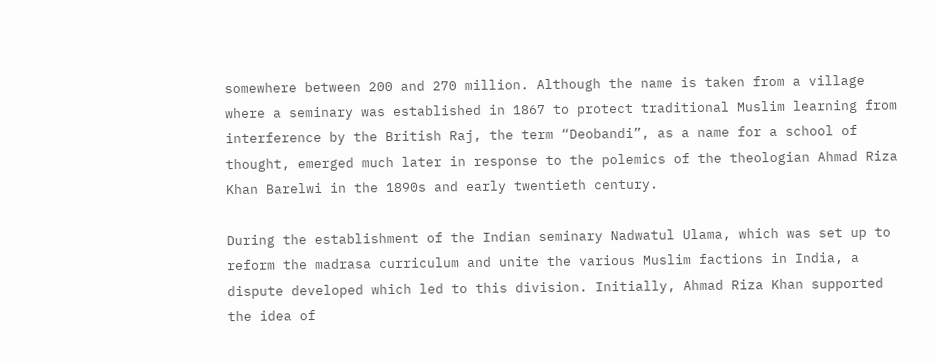somewhere between 200 and 270 million. Although the name is taken from a village where a seminary was established in 1867 to protect traditional Muslim learning from interference by the British Raj, the term “Deobandi”, as a name for a school of thought, emerged much later in response to the polemics of the theologian Ahmad Riza Khan Barelwi in the 1890s and early twentieth century.

During the establishment of the Indian seminary Nadwatul Ulama, which was set up to reform the madrasa curriculum and unite the various Muslim factions in India, a dispute developed which led to this division. Initially, Ahmad Riza Khan supported the idea of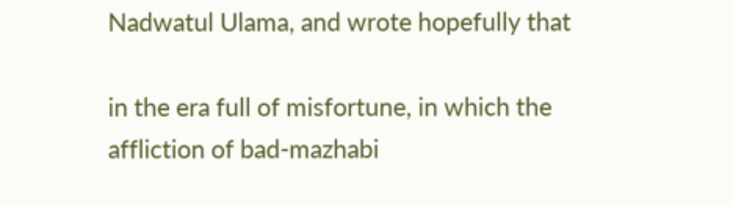Nadwatul Ulama, and wrote hopefully that

in the era full of misfortune, in which the affliction of bad-mazhabi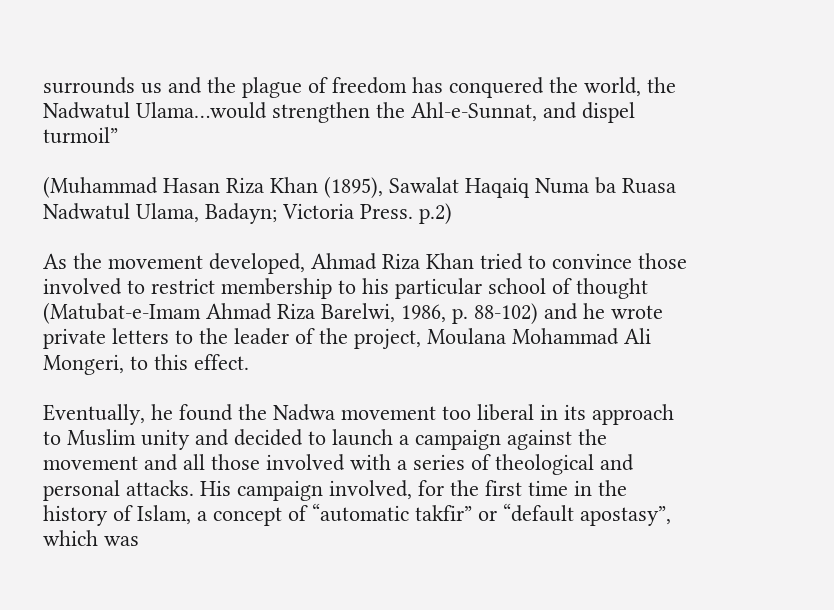surrounds us and the plague of freedom has conquered the world, the Nadwatul Ulama…would strengthen the Ahl-e-Sunnat, and dispel turmoil”

(Muhammad Hasan Riza Khan (1895), Sawalat Haqaiq Numa ba Ruasa Nadwatul Ulama, Badayn; Victoria Press. p.2)

As the movement developed, Ahmad Riza Khan tried to convince those involved to restrict membership to his particular school of thought (Matubat-e-Imam Ahmad Riza Barelwi, 1986, p. 88-102) and he wrote private letters to the leader of the project, Moulana Mohammad Ali Mongeri, to this effect.

Eventually, he found the Nadwa movement too liberal in its approach to Muslim unity and decided to launch a campaign against the movement and all those involved with a series of theological and personal attacks. His campaign involved, for the first time in the history of Islam, a concept of “automatic takfir” or “default apostasy”, which was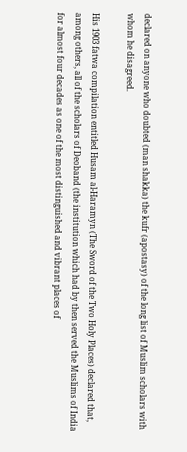declared on anyone who doubted (man shakka) the kufr (apostasy) of the long list of Muslim scholars with whom he disagreed.

His 1903 fatwa compilation entitled Husam al-Haramyn (The Sword of the Two Holy Places) declared that, among others, all of the scholars of Deoband (the institution which had by then served the Muslims of India for almost four decades as one of the most distinguished and vibrant places of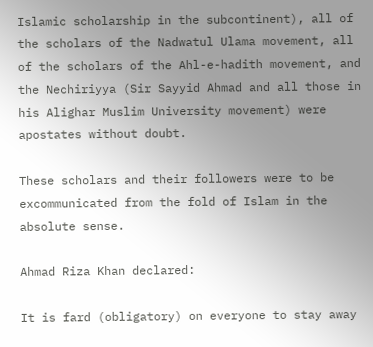Islamic scholarship in the subcontinent), all of the scholars of the Nadwatul Ulama movement, all of the scholars of the Ahl-e-hadith movement, and the Nechiriyya (Sir Sayyid Ahmad and all those in his Alighar Muslim University movement) were apostates without doubt.

These scholars and their followers were to be excommunicated from the fold of Islam in the absolute sense.

Ahmad Riza Khan declared:

It is fard (obligatory) on everyone to stay away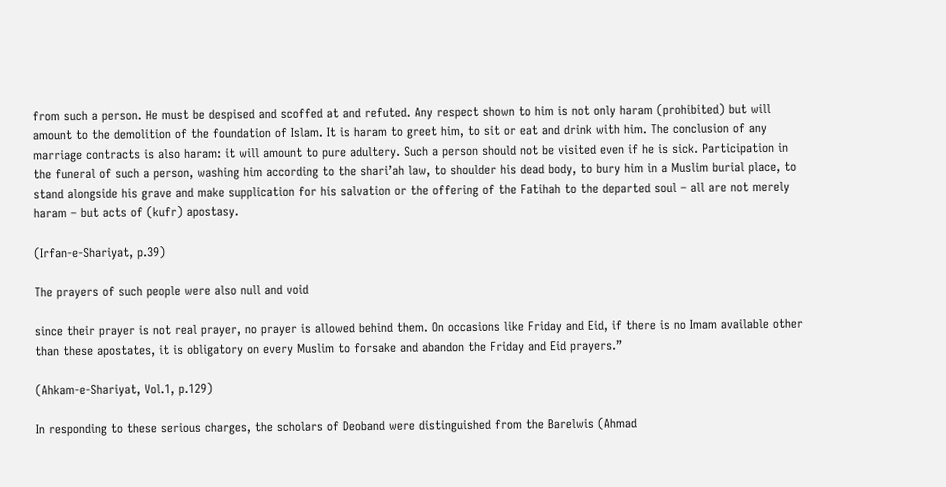from such a person. He must be despised and scoffed at and refuted. Any respect shown to him is not only haram (prohibited) but will amount to the demolition of the foundation of Islam. It is haram to greet him, to sit or eat and drink with him. The conclusion of any marriage contracts is also haram: it will amount to pure adultery. Such a person should not be visited even if he is sick. Participation in the funeral of such a person, washing him according to the shari’ah law, to shoulder his dead body, to bury him in a Muslim burial place, to stand alongside his grave and make supplication for his salvation or the offering of the Fatihah to the departed soul – all are not merely haram – but acts of (kufr) apostasy.

(Irfan-e-Shariyat, p.39)

The prayers of such people were also null and void

since their prayer is not real prayer, no prayer is allowed behind them. On occasions like Friday and Eid, if there is no Imam available other than these apostates, it is obligatory on every Muslim to forsake and abandon the Friday and Eid prayers.”

(Ahkam-e-Shariyat, Vol.1, p.129)

In responding to these serious charges, the scholars of Deoband were distinguished from the Barelwis (Ahmad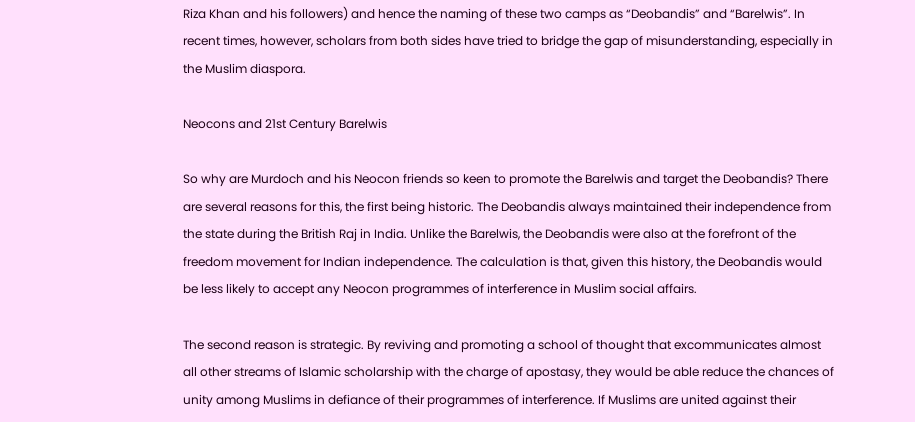Riza Khan and his followers) and hence the naming of these two camps as “Deobandis” and “Barelwis”. In recent times, however, scholars from both sides have tried to bridge the gap of misunderstanding, especially in the Muslim diaspora.

Neocons and 21st Century Barelwis

So why are Murdoch and his Neocon friends so keen to promote the Barelwis and target the Deobandis? There are several reasons for this, the first being historic. The Deobandis always maintained their independence from the state during the British Raj in India. Unlike the Barelwis, the Deobandis were also at the forefront of the freedom movement for Indian independence. The calculation is that, given this history, the Deobandis would be less likely to accept any Neocon programmes of interference in Muslim social affairs.

The second reason is strategic. By reviving and promoting a school of thought that excommunicates almost all other streams of Islamic scholarship with the charge of apostasy, they would be able reduce the chances of unity among Muslims in defiance of their programmes of interference. If Muslims are united against their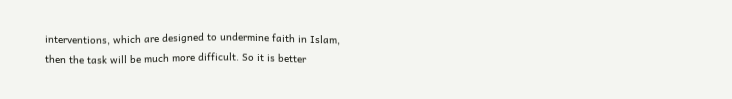interventions, which are designed to undermine faith in Islam, then the task will be much more difficult. So it is better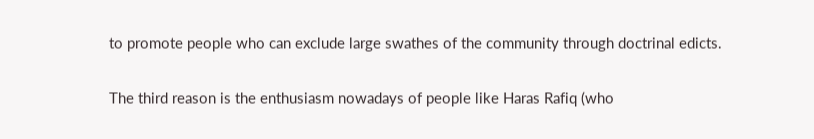to promote people who can exclude large swathes of the community through doctrinal edicts.

The third reason is the enthusiasm nowadays of people like Haras Rafiq (who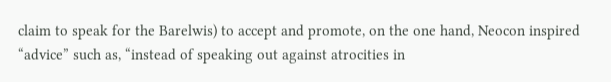claim to speak for the Barelwis) to accept and promote, on the one hand, Neocon inspired “advice” such as, “instead of speaking out against atrocities in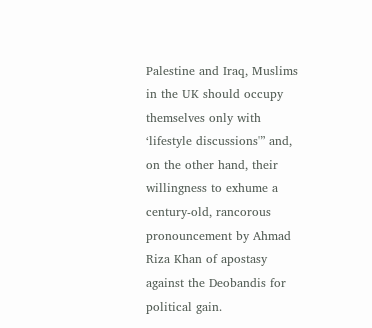Palestine and Iraq, Muslims in the UK should occupy themselves only with ‘lifestyle discussions'” and, on the other hand, their willingness to exhume a century-old, rancorous pronouncement by Ahmad Riza Khan of apostasy against the Deobandis for political gain.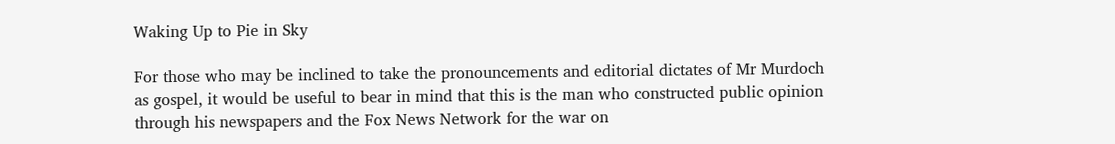Waking Up to Pie in Sky

For those who may be inclined to take the pronouncements and editorial dictates of Mr Murdoch as gospel, it would be useful to bear in mind that this is the man who constructed public opinion through his newspapers and the Fox News Network for the war on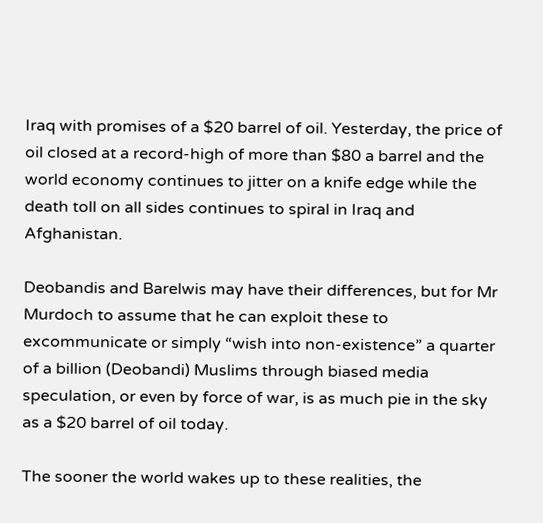Iraq with promises of a $20 barrel of oil. Yesterday, the price of oil closed at a record-high of more than $80 a barrel and the world economy continues to jitter on a knife edge while the death toll on all sides continues to spiral in Iraq and Afghanistan.

Deobandis and Barelwis may have their differences, but for Mr Murdoch to assume that he can exploit these to excommunicate or simply “wish into non-existence” a quarter of a billion (Deobandi) Muslims through biased media speculation, or even by force of war, is as much pie in the sky as a $20 barrel of oil today.

The sooner the world wakes up to these realities, the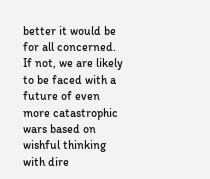better it would be for all concerned. If not, we are likely to be faced with a future of even more catastrophic wars based on wishful thinking with dire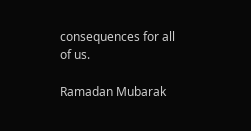consequences for all of us.

Ramadan Mubarak